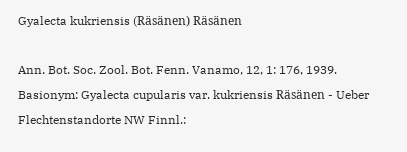Gyalecta kukriensis (Räsänen) Räsänen

Ann. Bot. Soc. Zool. Bot. Fenn. Vanamo, 12, 1: 176, 1939. Basionym: Gyalecta cupularis var. kukriensis Räsänen - Ueber Flechtenstandorte NW Finnl.: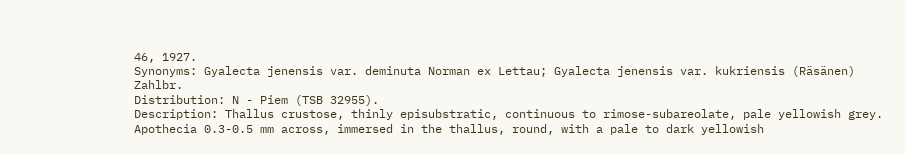46, 1927.
Synonyms: Gyalecta jenensis var. deminuta Norman ex Lettau; Gyalecta jenensis var. kukriensis (Räsänen) Zahlbr.
Distribution: N - Piem (TSB 32955).
Description: Thallus crustose, thinly episubstratic, continuous to rimose-subareolate, pale yellowish grey. Apothecia 0.3-0.5 mm across, immersed in the thallus, round, with a pale to dark yellowish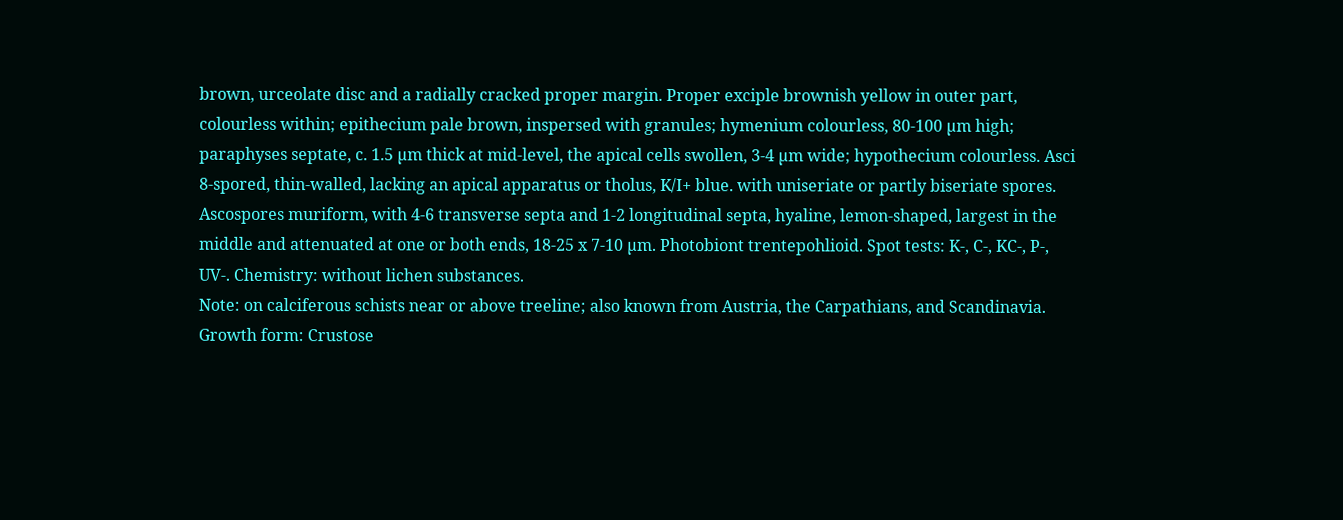brown, urceolate disc and a radially cracked proper margin. Proper exciple brownish yellow in outer part, colourless within; epithecium pale brown, inspersed with granules; hymenium colourless, 80-100 µm high; paraphyses septate, c. 1.5 µm thick at mid-level, the apical cells swollen, 3-4 µm wide; hypothecium colourless. Asci 8-spored, thin-walled, lacking an apical apparatus or tholus, K/I+ blue. with uniseriate or partly biseriate spores. Ascospores muriform, with 4-6 transverse septa and 1-2 longitudinal septa, hyaline, lemon-shaped, largest in the middle and attenuated at one or both ends, 18-25 x 7-10 µm. Photobiont trentepohlioid. Spot tests: K-, C-, KC-, P-, UV-. Chemistry: without lichen substances.
Note: on calciferous schists near or above treeline; also known from Austria, the Carpathians, and Scandinavia.
Growth form: Crustose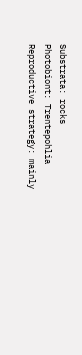Substrata: rocks
Photobiont: Trentepohlia
Reproductive strategy: mainly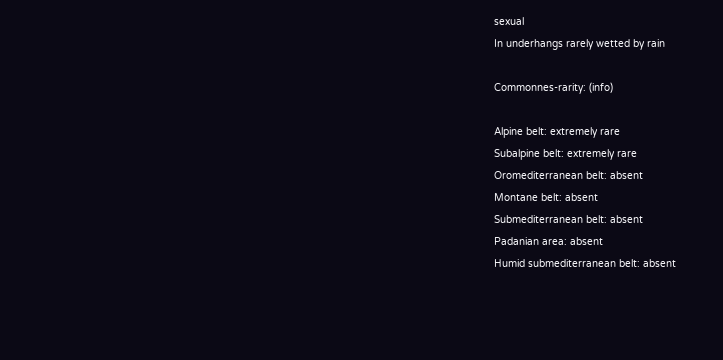sexual
In underhangs rarely wetted by rain

Commonnes-rarity: (info)

Alpine belt: extremely rare
Subalpine belt: extremely rare
Oromediterranean belt: absent
Montane belt: absent
Submediterranean belt: absent
Padanian area: absent
Humid submediterranean belt: absent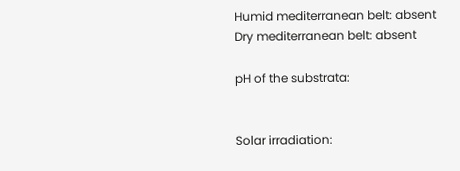Humid mediterranean belt: absent
Dry mediterranean belt: absent

pH of the substrata:


Solar irradiation: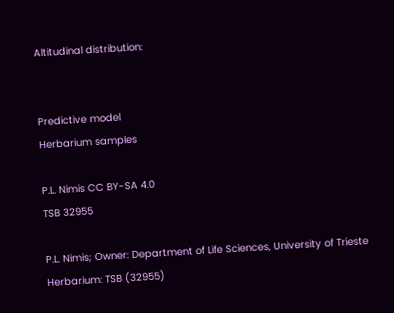Altitudinal distribution:


Predictive model
Herbarium samples

P.L. Nimis CC BY-SA 4.0
TSB 32955

P.L. Nimis; Owner: Department of Life Sciences, University of Trieste
Herbarium: TSB (32955)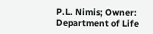P.L. Nimis; Owner: Department of Life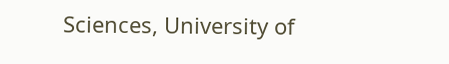Sciences, University of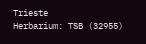Trieste
Herbarium: TSB (32955)